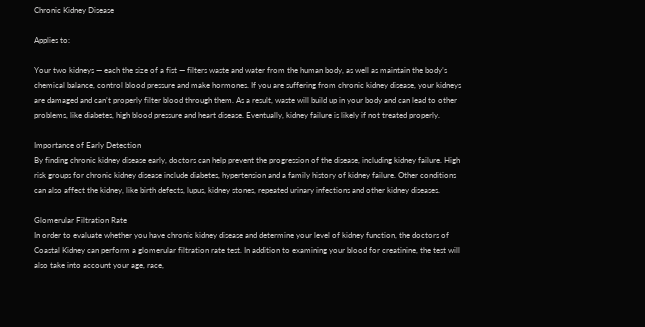Chronic Kidney Disease

Applies to:

Your two kidneys — each the size of a fist — filters waste and water from the human body, as well as maintain the body’s chemical balance, control blood pressure and make hormones. If you are suffering from chronic kidney disease, your kidneys are damaged and can’t properly filter blood through them. As a result, waste will build up in your body and can lead to other problems, like diabetes, high blood pressure and heart disease. Eventually, kidney failure is likely if not treated properly.

Importance of Early Detection
By finding chronic kidney disease early, doctors can help prevent the progression of the disease, including kidney failure. High risk groups for chronic kidney disease include diabetes, hypertension and a family history of kidney failure. Other conditions can also affect the kidney, like birth defects, lupus, kidney stones, repeated urinary infections and other kidney diseases.

Glomerular Filtration Rate
In order to evaluate whether you have chronic kidney disease and determine your level of kidney function, the doctors of Coastal Kidney can perform a glomerular filtration rate test. In addition to examining your blood for creatinine, the test will also take into account your age, race,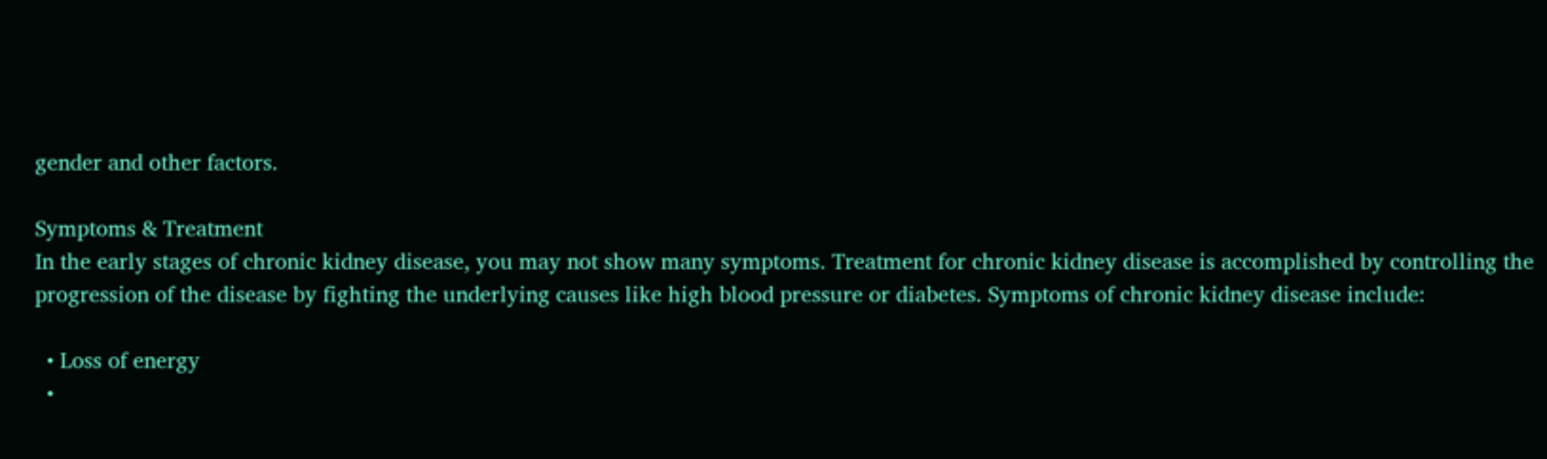gender and other factors.

Symptoms & Treatment
In the early stages of chronic kidney disease, you may not show many symptoms. Treatment for chronic kidney disease is accomplished by controlling the progression of the disease by fighting the underlying causes like high blood pressure or diabetes. Symptoms of chronic kidney disease include:

  • Loss of energy
  •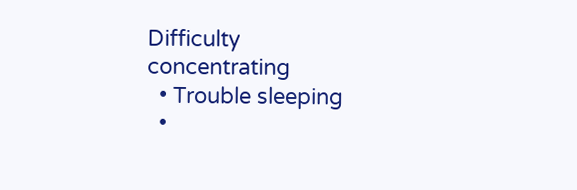Difficulty concentrating
  • Trouble sleeping
  •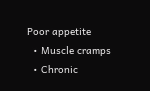Poor appetite
  • Muscle cramps
  • Chronic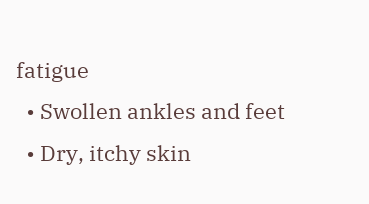fatigue
  • Swollen ankles and feet
  • Dry, itchy skin